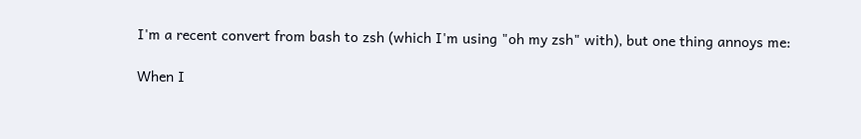I'm a recent convert from bash to zsh (which I'm using "oh my zsh" with), but one thing annoys me:

When I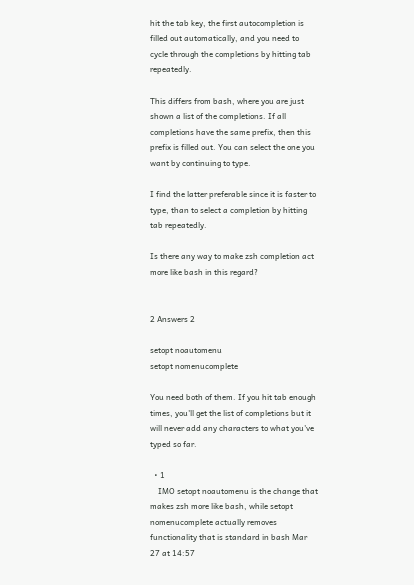hit the tab key, the first autocompletion is filled out automatically, and you need to cycle through the completions by hitting tab repeatedly.

This differs from bash, where you are just shown a list of the completions. If all completions have the same prefix, then this prefix is filled out. You can select the one you want by continuing to type.

I find the latter preferable since it is faster to type, than to select a completion by hitting tab repeatedly.

Is there any way to make zsh completion act more like bash in this regard?


2 Answers 2

setopt noautomenu
setopt nomenucomplete

You need both of them. If you hit tab enough times, you'll get the list of completions but it will never add any characters to what you've typed so far.

  • 1
    IMO setopt noautomenu is the change that makes zsh more like bash, while setopt nomenucomplete actually removes functionality that is standard in bash Mar 27 at 14:57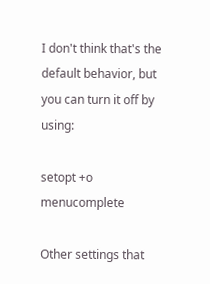I don't think that's the default behavior, but you can turn it off by using:

setopt +o menucomplete

Other settings that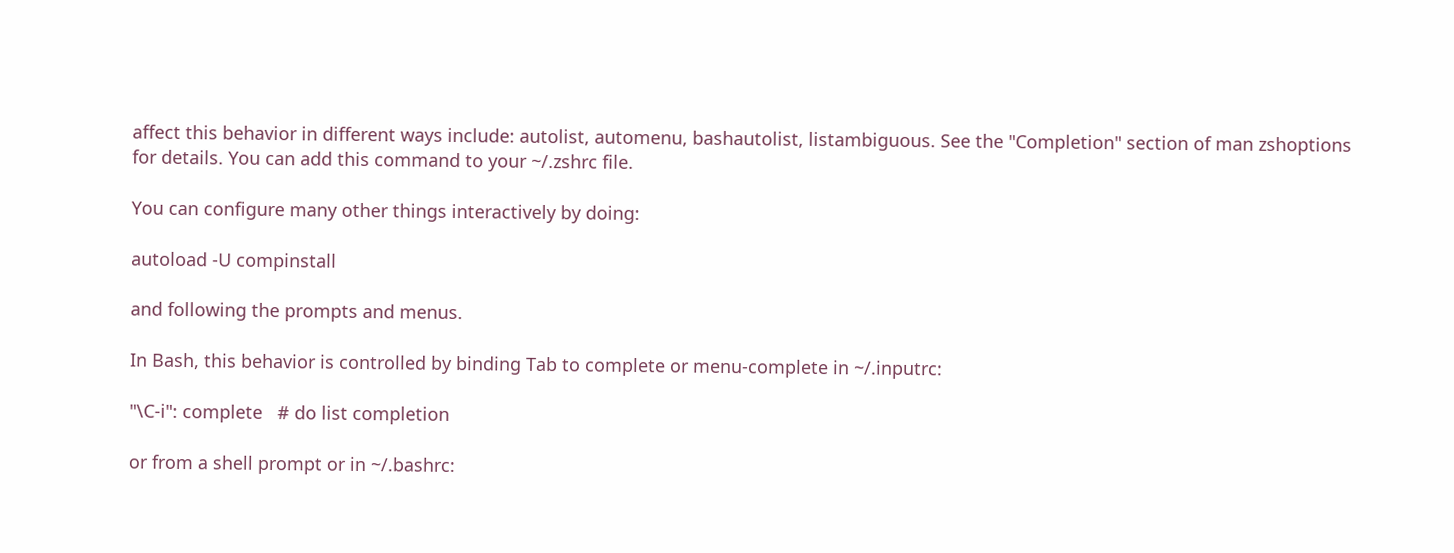affect this behavior in different ways include: autolist, automenu, bashautolist, listambiguous. See the "Completion" section of man zshoptions for details. You can add this command to your ~/.zshrc file.

You can configure many other things interactively by doing:

autoload -U compinstall

and following the prompts and menus.

In Bash, this behavior is controlled by binding Tab to complete or menu-complete in ~/.inputrc:

"\C-i": complete   # do list completion

or from a shell prompt or in ~/.bashrc: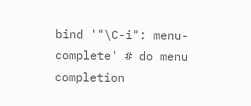bind '"\C-i": menu-complete' # do menu completion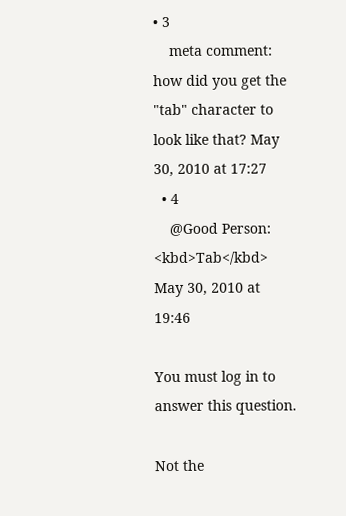• 3
    meta comment: how did you get the "tab" character to look like that? May 30, 2010 at 17:27
  • 4
    @Good Person: <kbd>Tab</kbd> May 30, 2010 at 19:46

You must log in to answer this question.

Not the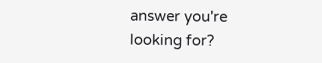answer you're looking for?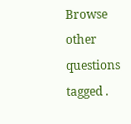Browse other questions tagged .